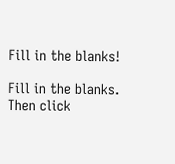Fill in the blanks!

Fill in the blanks. Then click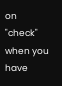on "check" when you have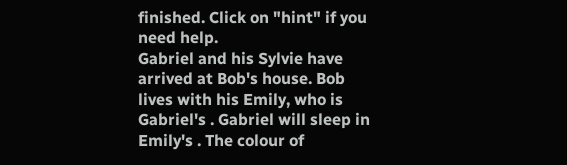finished. Click on "hint" if you need help.
Gabriel and his Sylvie have arrived at Bob's house. Bob lives with his Emily, who is Gabriel's . Gabriel will sleep in Emily's . The colour of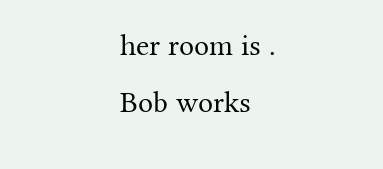her room is . Bob works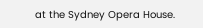at the Sydney Opera House.